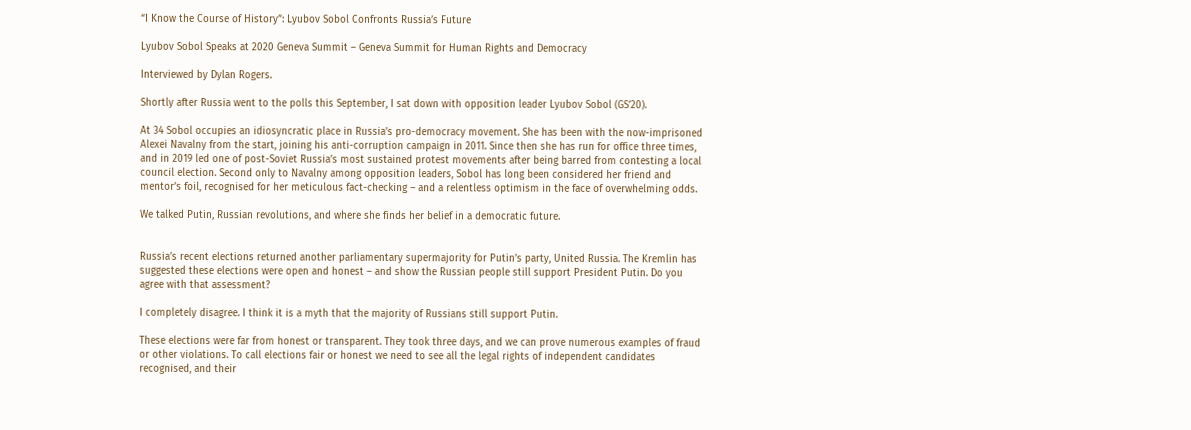“I Know the Course of History”: Lyubov Sobol Confronts Russia’s Future

Lyubov Sobol Speaks at 2020 Geneva Summit – Geneva Summit for Human Rights and Democracy

Interviewed by Dylan Rogers.

Shortly after Russia went to the polls this September, I sat down with opposition leader Lyubov Sobol (GS’20).

At 34 Sobol occupies an idiosyncratic place in Russia’s pro-democracy movement. She has been with the now-imprisoned Alexei Navalny from the start, joining his anti-corruption campaign in 2011. Since then she has run for office three times, and in 2019 led one of post-Soviet Russia’s most sustained protest movements after being barred from contesting a local council election. Second only to Navalny among opposition leaders, Sobol has long been considered her friend and mentor’s foil, recognised for her meticulous fact-checking – and a relentless optimism in the face of overwhelming odds.

We talked Putin, Russian revolutions, and where she finds her belief in a democratic future.


Russia’s recent elections returned another parliamentary supermajority for Putin’s party, United Russia. The Kremlin has suggested these elections were open and honest – and show the Russian people still support President Putin. Do you agree with that assessment?

I completely disagree. I think it is a myth that the majority of Russians still support Putin.

These elections were far from honest or transparent. They took three days, and we can prove numerous examples of fraud or other violations. To call elections fair or honest we need to see all the legal rights of independent candidates recognised, and their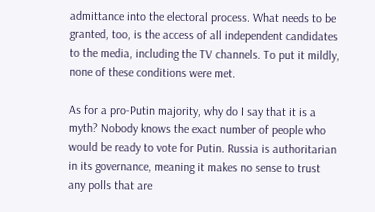admittance into the electoral process. What needs to be granted, too, is the access of all independent candidates to the media, including the TV channels. To put it mildly, none of these conditions were met.

As for a pro-Putin majority, why do I say that it is a myth? Nobody knows the exact number of people who would be ready to vote for Putin. Russia is authoritarian in its governance, meaning it makes no sense to trust any polls that are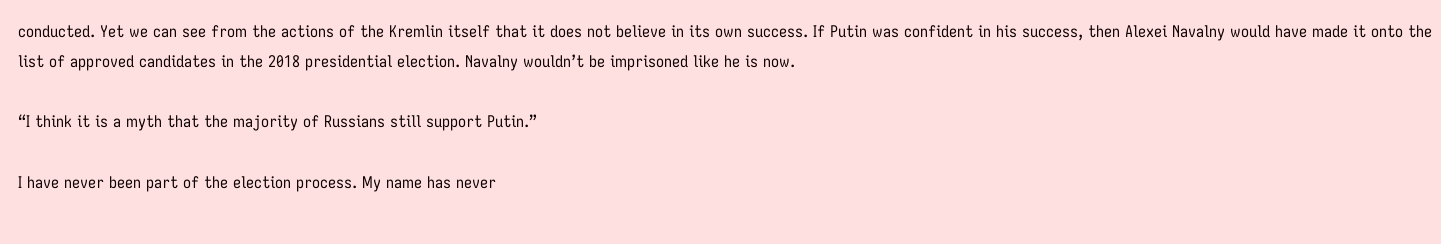conducted. Yet we can see from the actions of the Kremlin itself that it does not believe in its own success. If Putin was confident in his success, then Alexei Navalny would have made it onto the list of approved candidates in the 2018 presidential election. Navalny wouldn’t be imprisoned like he is now.

“I think it is a myth that the majority of Russians still support Putin.”

I have never been part of the election process. My name has never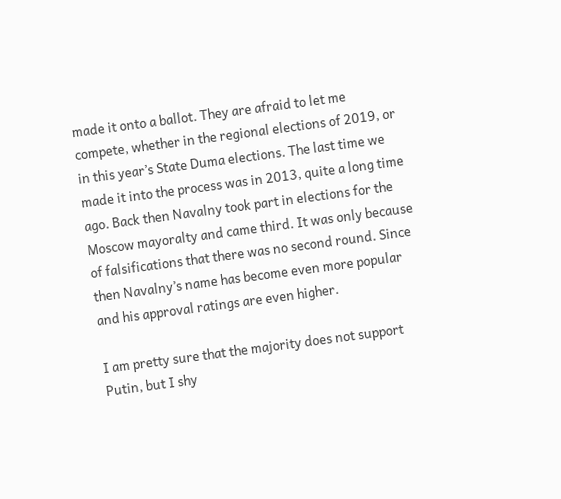made it onto a ballot. They are afraid to let me compete, whether in the regional elections of 2019, or in this year’s State Duma elections. The last time we made it into the process was in 2013, quite a long time ago. Back then Navalny took part in elections for the Moscow mayoralty and came third. It was only because of falsifications that there was no second round. Since then Navalny’s name has become even more popular and his approval ratings are even higher.

I am pretty sure that the majority does not support Putin, but I shy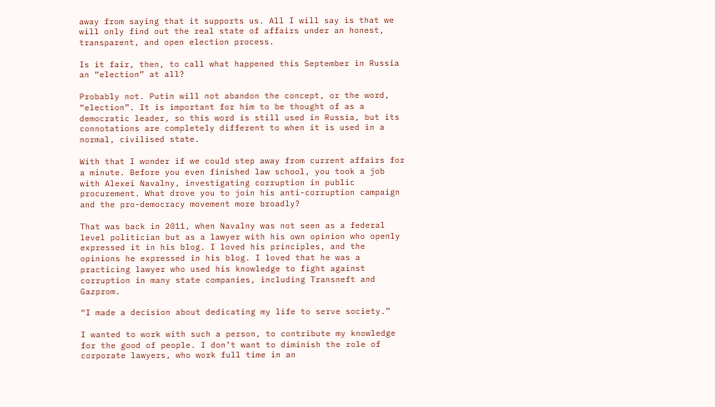away from saying that it supports us. All I will say is that we will only find out the real state of affairs under an honest, transparent, and open election process.

Is it fair, then, to call what happened this September in Russia an “election” at all?

Probably not. Putin will not abandon the concept, or the word, “election”. It is important for him to be thought of as a democratic leader, so this word is still used in Russia, but its connotations are completely different to when it is used in a normal, civilised state.

With that I wonder if we could step away from current affairs for a minute. Before you even finished law school, you took a job with Alexei Navalny, investigating corruption in public procurement. What drove you to join his anti-corruption campaign and the pro-democracy movement more broadly?

That was back in 2011, when Navalny was not seen as a federal level politician but as a lawyer with his own opinion who openly expressed it in his blog. I loved his principles, and the opinions he expressed in his blog. I loved that he was a practicing lawyer who used his knowledge to fight against corruption in many state companies, including Transneft and Gazprom.

“I made a decision about dedicating my life to serve society.”

I wanted to work with such a person, to contribute my knowledge for the good of people. I don’t want to diminish the role of corporate lawyers, who work full time in an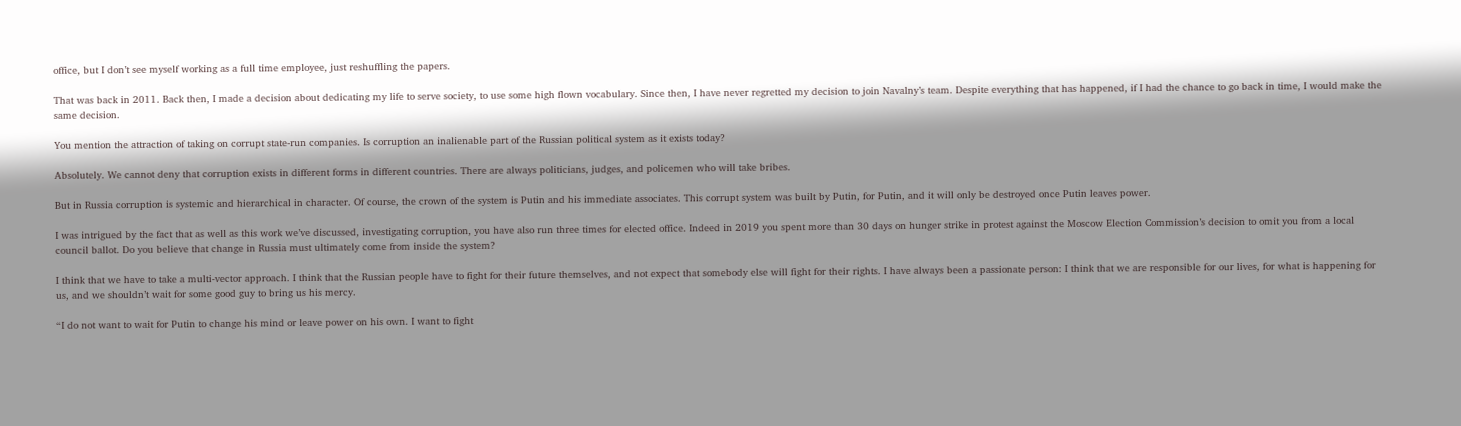office, but I don’t see myself working as a full time employee, just reshuffling the papers.

That was back in 2011. Back then, I made a decision about dedicating my life to serve society, to use some high flown vocabulary. Since then, I have never regretted my decision to join Navalny’s team. Despite everything that has happened, if I had the chance to go back in time, I would make the same decision.

You mention the attraction of taking on corrupt state-run companies. Is corruption an inalienable part of the Russian political system as it exists today?

Absolutely. We cannot deny that corruption exists in different forms in different countries. There are always politicians, judges, and policemen who will take bribes.

But in Russia corruption is systemic and hierarchical in character. Of course, the crown of the system is Putin and his immediate associates. This corrupt system was built by Putin, for Putin, and it will only be destroyed once Putin leaves power.

I was intrigued by the fact that as well as this work we’ve discussed, investigating corruption, you have also run three times for elected office. Indeed in 2019 you spent more than 30 days on hunger strike in protest against the Moscow Election Commission’s decision to omit you from a local council ballot. Do you believe that change in Russia must ultimately come from inside the system?

I think that we have to take a multi-vector approach. I think that the Russian people have to fight for their future themselves, and not expect that somebody else will fight for their rights. I have always been a passionate person: I think that we are responsible for our lives, for what is happening for us, and we shouldn’t wait for some good guy to bring us his mercy.

“I do not want to wait for Putin to change his mind or leave power on his own. I want to fight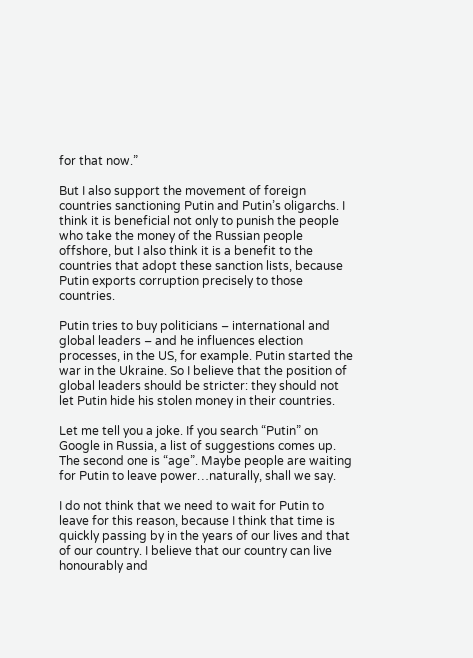for that now.”

But I also support the movement of foreign countries sanctioning Putin and Putin’s oligarchs. I think it is beneficial not only to punish the people who take the money of the Russian people offshore, but I also think it is a benefit to the countries that adopt these sanction lists, because Putin exports corruption precisely to those countries.

Putin tries to buy politicians – international and global leaders – and he influences election processes, in the US, for example. Putin started the war in the Ukraine. So I believe that the position of global leaders should be stricter: they should not let Putin hide his stolen money in their countries.

Let me tell you a joke. If you search “Putin” on Google in Russia, a list of suggestions comes up. The second one is “age”. Maybe people are waiting for Putin to leave power…naturally, shall we say.

I do not think that we need to wait for Putin to leave for this reason, because I think that time is quickly passing by in the years of our lives and that of our country. I believe that our country can live honourably and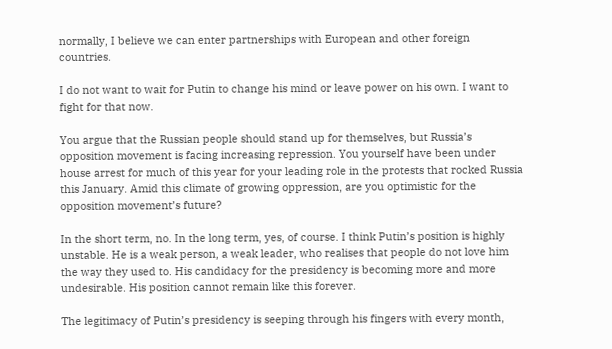normally, I believe we can enter partnerships with European and other foreign countries.

I do not want to wait for Putin to change his mind or leave power on his own. I want to fight for that now.

You argue that the Russian people should stand up for themselves, but Russia’s opposition movement is facing increasing repression. You yourself have been under house arrest for much of this year for your leading role in the protests that rocked Russia this January. Amid this climate of growing oppression, are you optimistic for the opposition movement’s future?

In the short term, no. In the long term, yes, of course. I think Putin’s position is highly unstable. He is a weak person, a weak leader, who realises that people do not love him the way they used to. His candidacy for the presidency is becoming more and more undesirable. His position cannot remain like this forever.

The legitimacy of Putin’s presidency is seeping through his fingers with every month,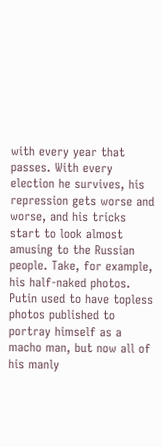with every year that passes. With every election he survives, his repression gets worse and worse, and his tricks start to look almost amusing to the Russian people. Take, for example, his half-naked photos. Putin used to have topless photos published to portray himself as a macho man, but now all of his manly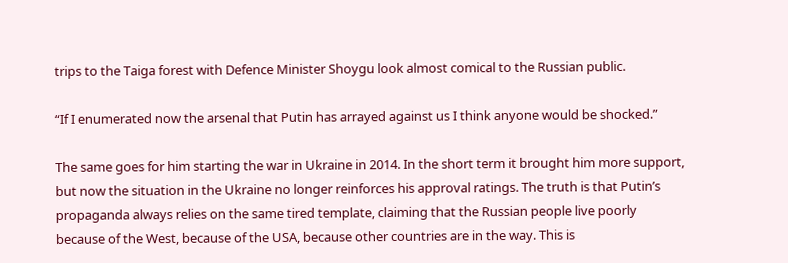trips to the Taiga forest with Defence Minister Shoygu look almost comical to the Russian public.

“If I enumerated now the arsenal that Putin has arrayed against us I think anyone would be shocked.”

The same goes for him starting the war in Ukraine in 2014. In the short term it brought him more support, but now the situation in the Ukraine no longer reinforces his approval ratings. The truth is that Putin’s propaganda always relies on the same tired template, claiming that the Russian people live poorly because of the West, because of the USA, because other countries are in the way. This is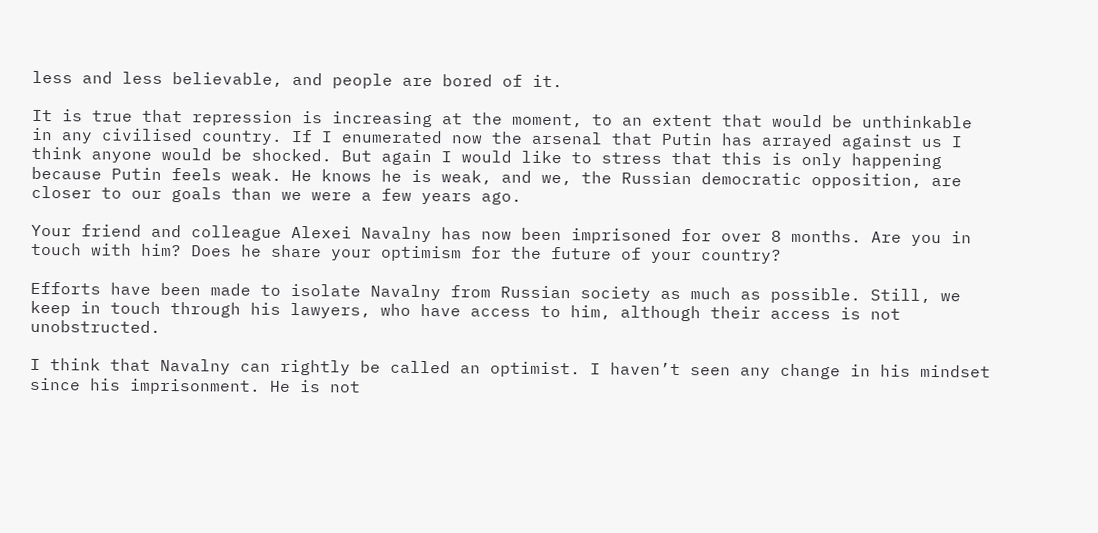less and less believable, and people are bored of it.

It is true that repression is increasing at the moment, to an extent that would be unthinkable in any civilised country. If I enumerated now the arsenal that Putin has arrayed against us I think anyone would be shocked. But again I would like to stress that this is only happening because Putin feels weak. He knows he is weak, and we, the Russian democratic opposition, are closer to our goals than we were a few years ago.

Your friend and colleague Alexei Navalny has now been imprisoned for over 8 months. Are you in touch with him? Does he share your optimism for the future of your country?

Efforts have been made to isolate Navalny from Russian society as much as possible. Still, we keep in touch through his lawyers, who have access to him, although their access is not unobstructed.

I think that Navalny can rightly be called an optimist. I haven’t seen any change in his mindset since his imprisonment. He is not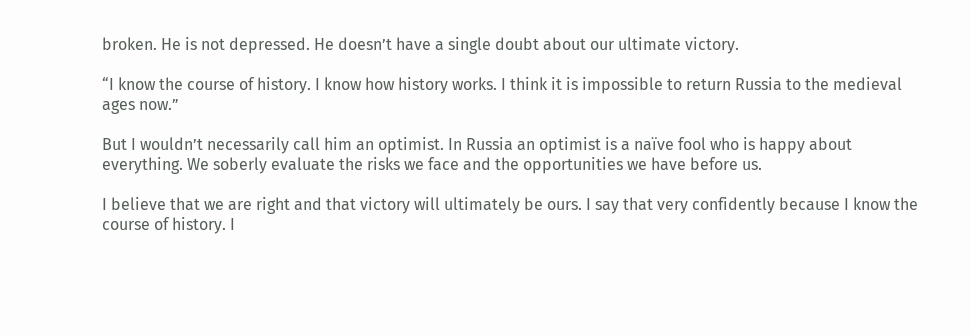broken. He is not depressed. He doesn’t have a single doubt about our ultimate victory.

“I know the course of history. I know how history works. I think it is impossible to return Russia to the medieval ages now.”

But I wouldn’t necessarily call him an optimist. In Russia an optimist is a naïve fool who is happy about everything. We soberly evaluate the risks we face and the opportunities we have before us.

I believe that we are right and that victory will ultimately be ours. I say that very confidently because I know the course of history. I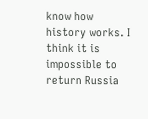know how history works. I think it is impossible to return Russia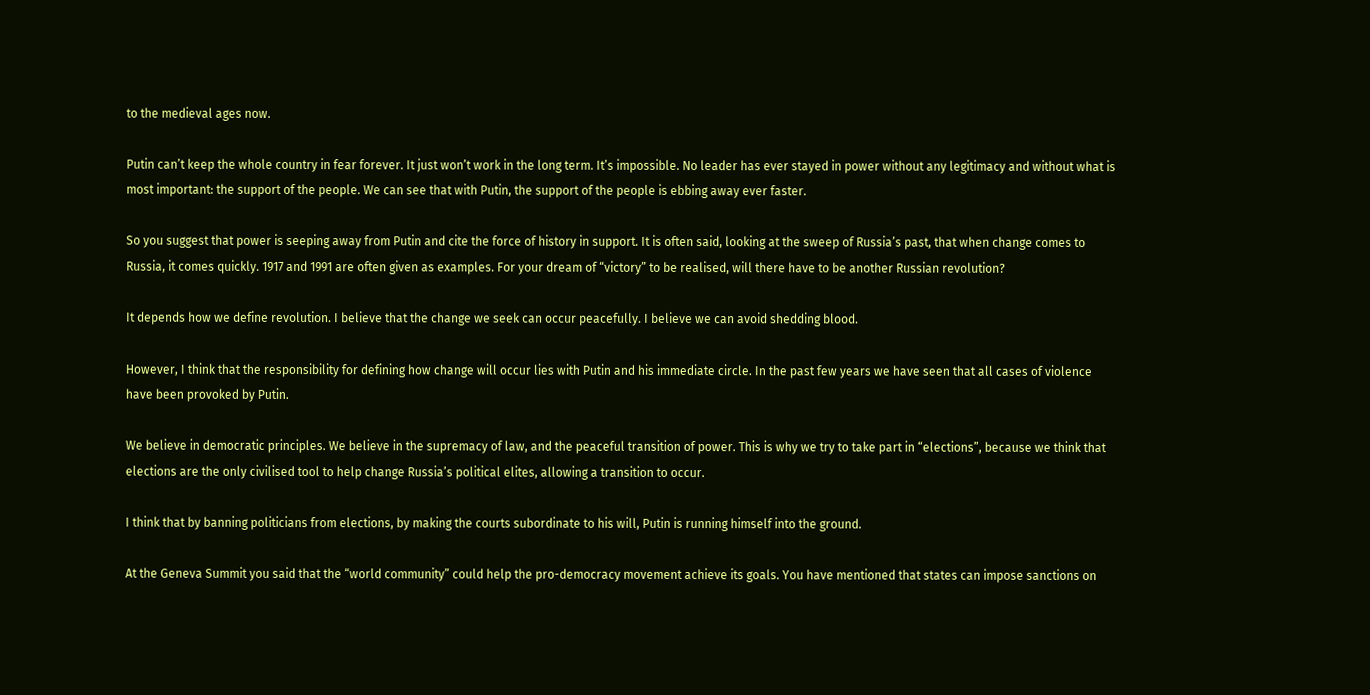to the medieval ages now.

Putin can’t keep the whole country in fear forever. It just won’t work in the long term. It’s impossible. No leader has ever stayed in power without any legitimacy and without what is most important: the support of the people. We can see that with Putin, the support of the people is ebbing away ever faster.

So you suggest that power is seeping away from Putin and cite the force of history in support. It is often said, looking at the sweep of Russia’s past, that when change comes to Russia, it comes quickly. 1917 and 1991 are often given as examples. For your dream of “victory” to be realised, will there have to be another Russian revolution?

It depends how we define revolution. I believe that the change we seek can occur peacefully. I believe we can avoid shedding blood.

However, I think that the responsibility for defining how change will occur lies with Putin and his immediate circle. In the past few years we have seen that all cases of violence have been provoked by Putin.

We believe in democratic principles. We believe in the supremacy of law, and the peaceful transition of power. This is why we try to take part in “elections”, because we think that elections are the only civilised tool to help change Russia’s political elites, allowing a transition to occur.

I think that by banning politicians from elections, by making the courts subordinate to his will, Putin is running himself into the ground.

At the Geneva Summit you said that the “world community” could help the pro-democracy movement achieve its goals. You have mentioned that states can impose sanctions on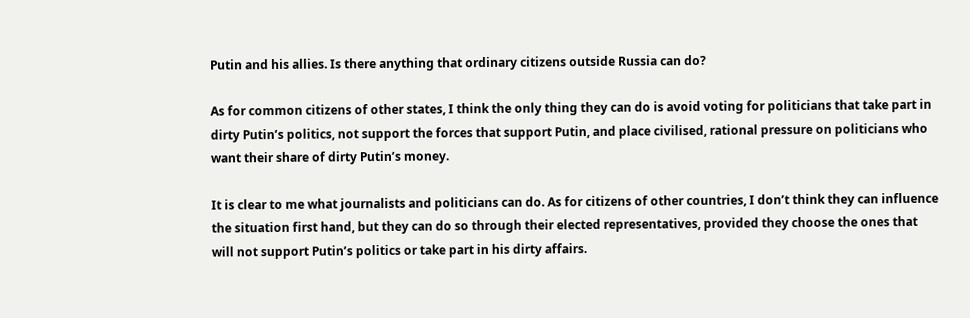Putin and his allies. Is there anything that ordinary citizens outside Russia can do?

As for common citizens of other states, I think the only thing they can do is avoid voting for politicians that take part in dirty Putin’s politics, not support the forces that support Putin, and place civilised, rational pressure on politicians who want their share of dirty Putin’s money.

It is clear to me what journalists and politicians can do. As for citizens of other countries, I don’t think they can influence the situation first hand, but they can do so through their elected representatives, provided they choose the ones that will not support Putin’s politics or take part in his dirty affairs.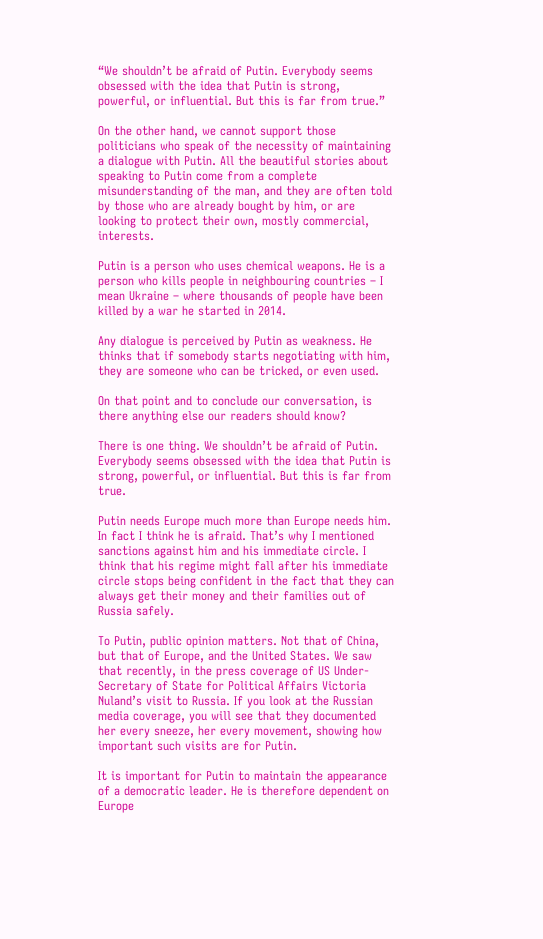“We shouldn’t be afraid of Putin. Everybody seems obsessed with the idea that Putin is strong, powerful, or influential. But this is far from true.”

On the other hand, we cannot support those politicians who speak of the necessity of maintaining a dialogue with Putin. All the beautiful stories about speaking to Putin come from a complete misunderstanding of the man, and they are often told by those who are already bought by him, or are looking to protect their own, mostly commercial, interests.

Putin is a person who uses chemical weapons. He is a person who kills people in neighbouring countries – I mean Ukraine – where thousands of people have been killed by a war he started in 2014.

Any dialogue is perceived by Putin as weakness. He thinks that if somebody starts negotiating with him, they are someone who can be tricked, or even used.

On that point and to conclude our conversation, is there anything else our readers should know?

There is one thing. We shouldn’t be afraid of Putin. Everybody seems obsessed with the idea that Putin is strong, powerful, or influential. But this is far from true.

Putin needs Europe much more than Europe needs him. In fact I think he is afraid. That’s why I mentioned sanctions against him and his immediate circle. I think that his regime might fall after his immediate circle stops being confident in the fact that they can always get their money and their families out of Russia safely.

To Putin, public opinion matters. Not that of China, but that of Europe, and the United States. We saw that recently, in the press coverage of US Under-Secretary of State for Political Affairs Victoria Nuland’s visit to Russia. If you look at the Russian media coverage, you will see that they documented her every sneeze, her every movement, showing how important such visits are for Putin.

It is important for Putin to maintain the appearance of a democratic leader. He is therefore dependent on Europe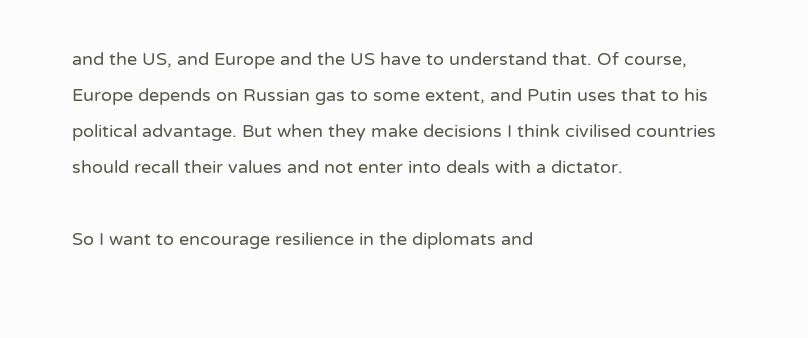and the US, and Europe and the US have to understand that. Of course, Europe depends on Russian gas to some extent, and Putin uses that to his political advantage. But when they make decisions I think civilised countries should recall their values and not enter into deals with a dictator.

So I want to encourage resilience in the diplomats and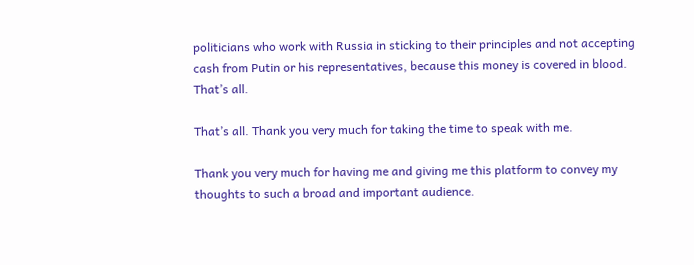politicians who work with Russia in sticking to their principles and not accepting cash from Putin or his representatives, because this money is covered in blood. That’s all.

That’s all. Thank you very much for taking the time to speak with me.

Thank you very much for having me and giving me this platform to convey my thoughts to such a broad and important audience.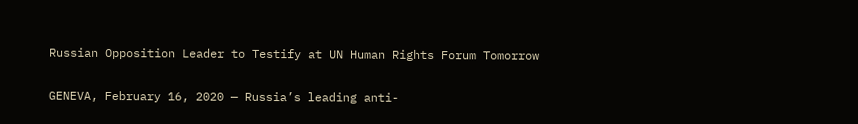Russian Opposition Leader to Testify at UN Human Rights Forum Tomorrow

GENEVA, February 16, 2020 — Russia’s leading anti-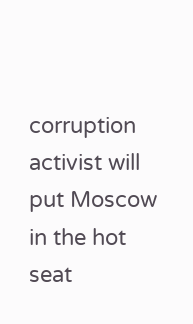corruption activist will put Moscow in the hot seat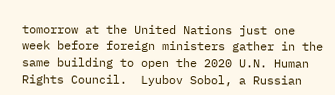tomorrow at the United Nations just one week before foreign ministers gather in the same building to open the 2020 U.N. Human Rights Council.  Lyubov Sobol, a Russian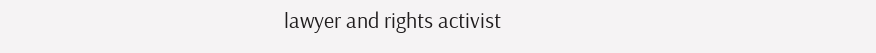lawyer and rights activist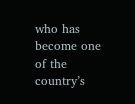who has become one of the country’s